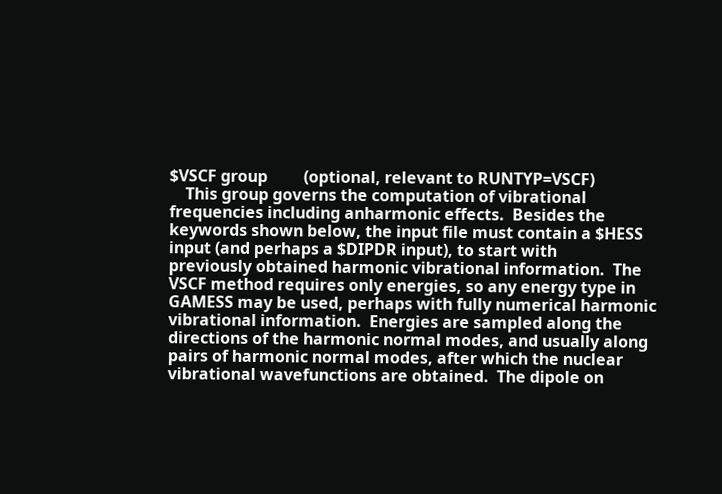$VSCF group         (optional, relevant to RUNTYP=VSCF)
    This group governs the computation of vibrational
frequencies including anharmonic effects.  Besides the
keywords shown below, the input file must contain a $HESS
input (and perhaps a $DIPDR input), to start with
previously obtained harmonic vibrational information.  The
VSCF method requires only energies, so any energy type in
GAMESS may be used, perhaps with fully numerical harmonic
vibrational information.  Energies are sampled along the
directions of the harmonic normal modes, and usually along
pairs of harmonic normal modes, after which the nuclear
vibrational wavefunctions are obtained.  The dipole on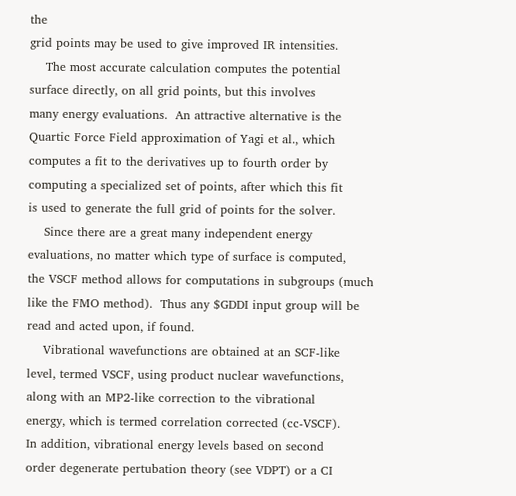the
grid points may be used to give improved IR intensities.
    The most accurate calculation computes the potential
surface directly, on all grid points, but this involves
many energy evaluations.  An attractive alternative is the
Quartic Force Field approximation of Yagi et al., which
computes a fit to the derivatives up to fourth order by
computing a specialized set of points, after which this fit
is used to generate the full grid of points for the solver.
    Since there are a great many independent energy
evaluations, no matter which type of surface is computed,
the VSCF method allows for computations in subgroups (much
like the FMO method).  Thus any $GDDI input group will be
read and acted upon, if found.
    Vibrational wavefunctions are obtained at an SCF-like
level, termed VSCF, using product nuclear wavefunctions,
along with an MP2-like correction to the vibrational
energy, which is termed correlation corrected (cc-VSCF).
In addition, vibrational energy levels based on second
order degenerate pertubation theory (see VDPT) or a CI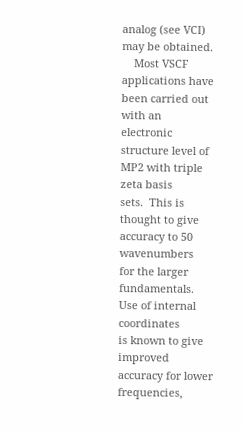analog (see VCI) may be obtained.
    Most VSCF applications have been carried out with an
electronic structure level of MP2 with triple zeta basis
sets.  This is thought to give accuracy to 50 wavenumbers
for the larger fundamentals.  Use of internal coordinates
is known to give improved accuracy for lower frequencies,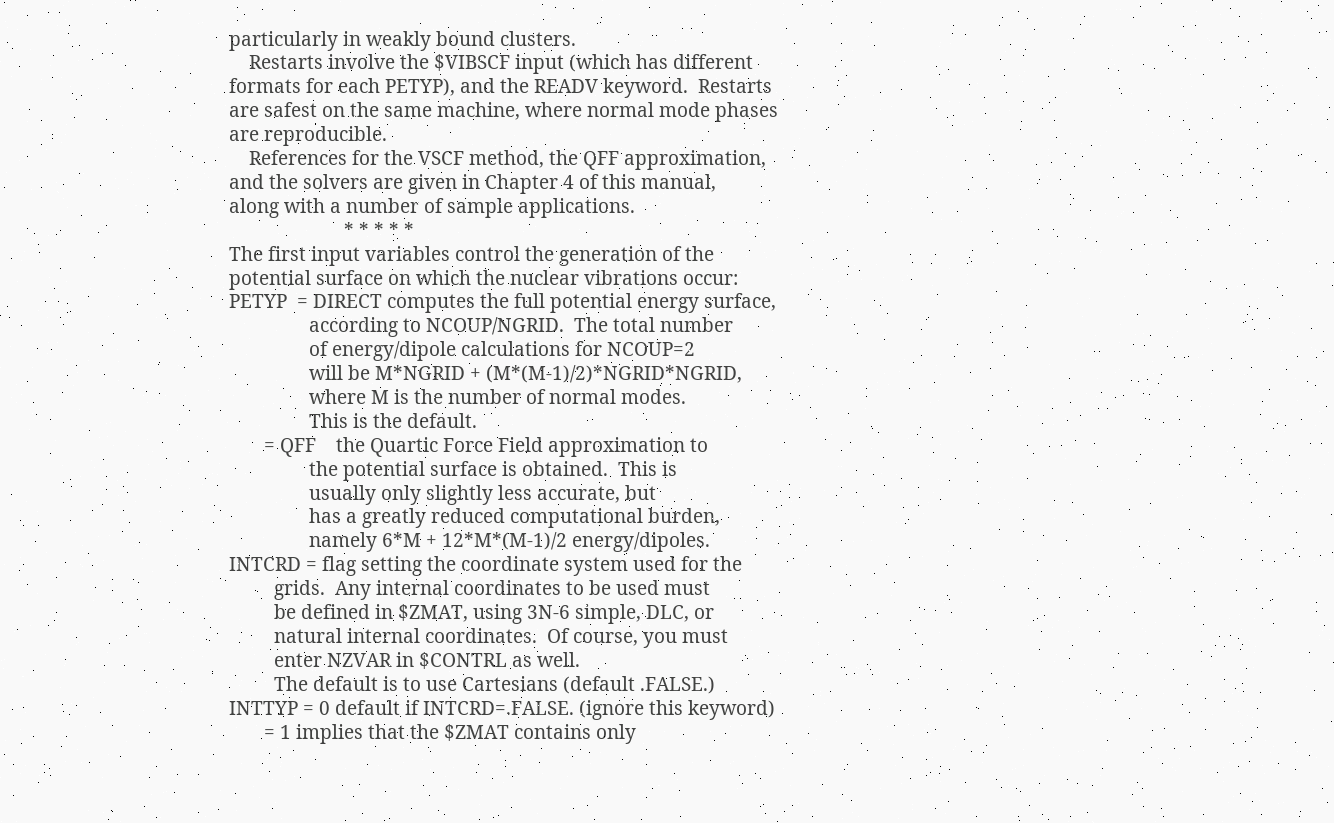particularly in weakly bound clusters.
    Restarts involve the $VIBSCF input (which has different
formats for each PETYP), and the READV keyword.  Restarts
are safest on the same machine, where normal mode phases
are reproducible.
    References for the VSCF method, the QFF approximation,
and the solvers are given in Chapter 4 of this manual,
along with a number of sample applications.
                       * * * * *
The first input variables control the generation of the
potential surface on which the nuclear vibrations occur:
PETYP  = DIRECT computes the full potential energy surface,
                according to NCOUP/NGRID.  The total number
                of energy/dipole calculations for NCOUP=2
                will be M*NGRID + (M*(M-1)/2)*NGRID*NGRID,
                where M is the number of normal modes.
                This is the default.
       = QFF    the Quartic Force Field approximation to
                the potential surface is obtained.  This is
                usually only slightly less accurate, but
                has a greatly reduced computational burden,
                namely 6*M + 12*M*(M-1)/2 energy/dipoles.
INTCRD = flag setting the coordinate system used for the
         grids.  Any internal coordinates to be used must
         be defined in $ZMAT, using 3N-6 simple, DLC, or
         natural internal coordinates.  Of course, you must
         enter NZVAR in $CONTRL as well.
         The default is to use Cartesians (default .FALSE.)
INTTYP = 0 default if INTCRD=.FALSE. (ignore this keyword)
       = 1 implies that the $ZMAT contains only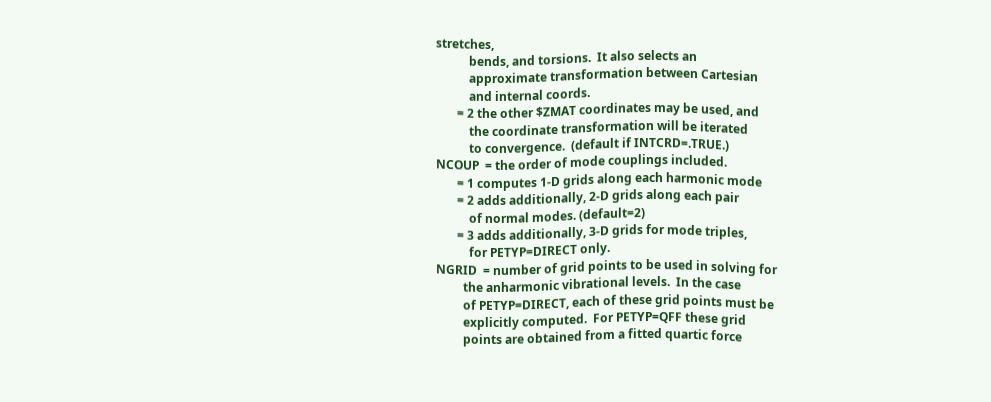stretches,
           bends, and torsions.  It also selects an
           approximate transformation between Cartesian
           and internal coords.
       = 2 the other $ZMAT coordinates may be used, and
           the coordinate transformation will be iterated
           to convergence.  (default if INTCRD=.TRUE.)
NCOUP  = the order of mode couplings included.
       = 1 computes 1-D grids along each harmonic mode
       = 2 adds additionally, 2-D grids along each pair
           of normal modes. (default=2)
       = 3 adds additionally, 3-D grids for mode triples,
           for PETYP=DIRECT only.
NGRID  = number of grid points to be used in solving for
         the anharmonic vibrational levels.  In the case
         of PETYP=DIRECT, each of these grid points must be
         explicitly computed.  For PETYP=QFF these grid
         points are obtained from a fitted quartic force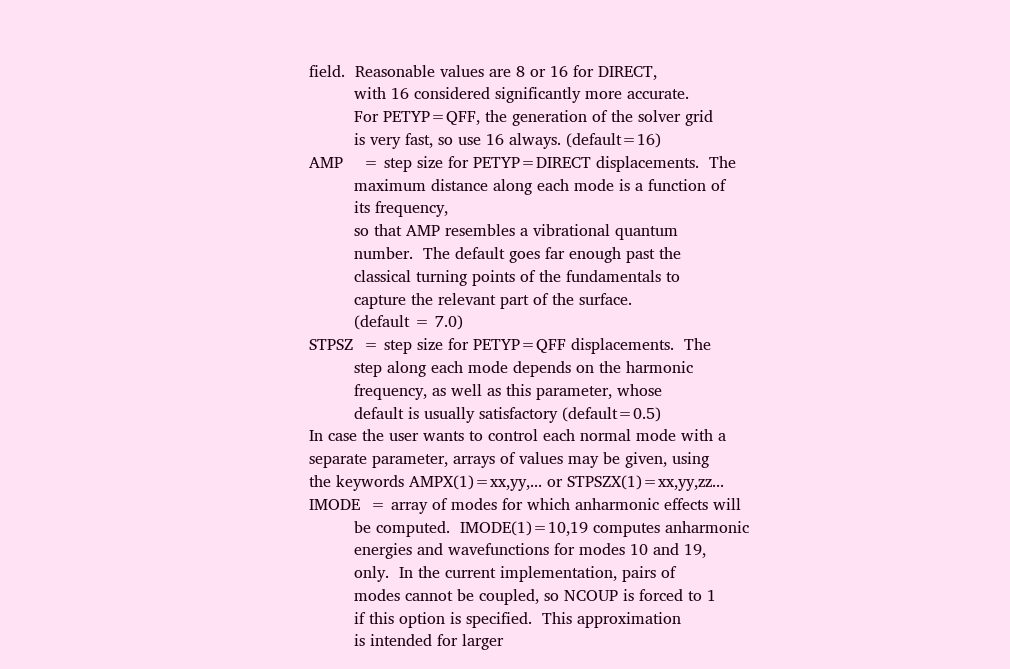field.  Reasonable values are 8 or 16 for DIRECT,
         with 16 considered significantly more accurate.
         For PETYP=QFF, the generation of the solver grid
         is very fast, so use 16 always. (default=16)
AMP    = step size for PETYP=DIRECT displacements.  The
         maximum distance along each mode is a function of
         its frequency,
         so that AMP resembles a vibrational quantum
         number.  The default goes far enough past the
         classical turning points of the fundamentals to
         capture the relevant part of the surface.
         (default = 7.0)
STPSZ  = step size for PETYP=QFF displacements.  The
         step along each mode depends on the harmonic
         frequency, as well as this parameter, whose
         default is usually satisfactory (default=0.5)
In case the user wants to control each normal mode with a
separate parameter, arrays of values may be given, using
the keywords AMPX(1)=xx,yy,... or STPSZX(1)=xx,yy,zz...
IMODE  = array of modes for which anharmonic effects will
         be computed.  IMODE(1)=10,19 computes anharmonic
         energies and wavefunctions for modes 10 and 19,
         only.  In the current implementation, pairs of
         modes cannot be coupled, so NCOUP is forced to 1
         if this option is specified.  This approximation
         is intended for larger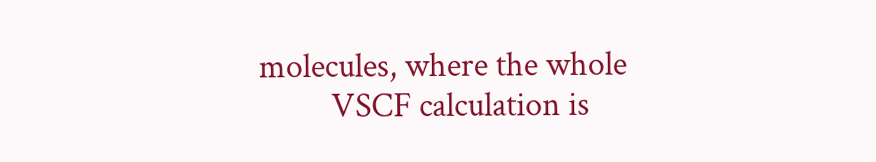molecules, where the whole
         VSCF calculation is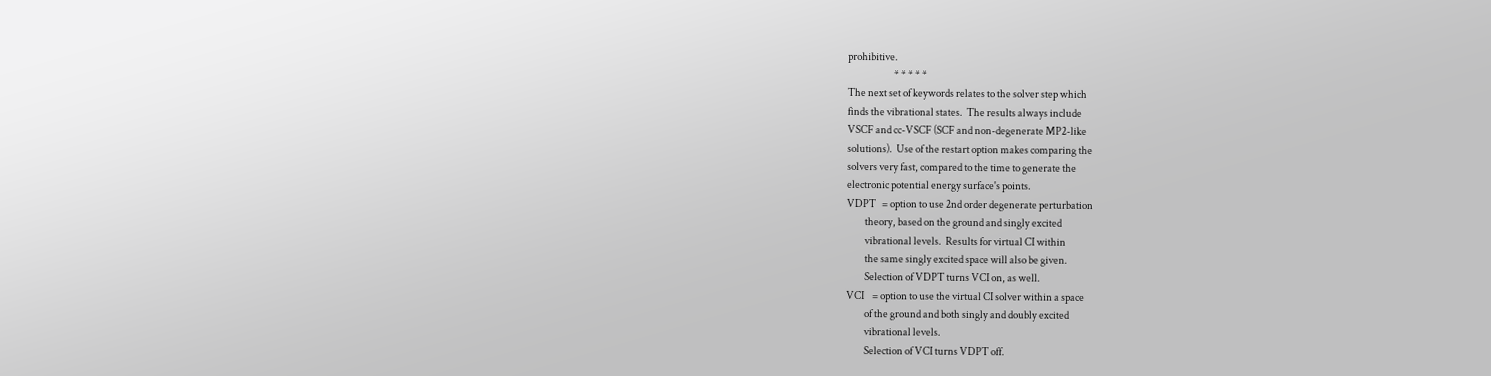prohibitive.
                       * * * * *
The next set of keywords relates to the solver step which
finds the vibrational states.  The results always include
VSCF and cc-VSCF (SCF and non-degenerate MP2-like
solutions).  Use of the restart option makes comparing the
solvers very fast, compared to the time to generate the
electronic potential energy surface's points.
VDPT   = option to use 2nd order degenerate perturbation
         theory, based on the ground and singly excited
         vibrational levels.  Results for virtual CI within
         the same singly excited space will also be given.
         Selection of VDPT turns VCI on, as well.
VCI    = option to use the virtual CI solver within a space
         of the ground and both singly and doubly excited
         vibrational levels.
         Selection of VCI turns VDPT off.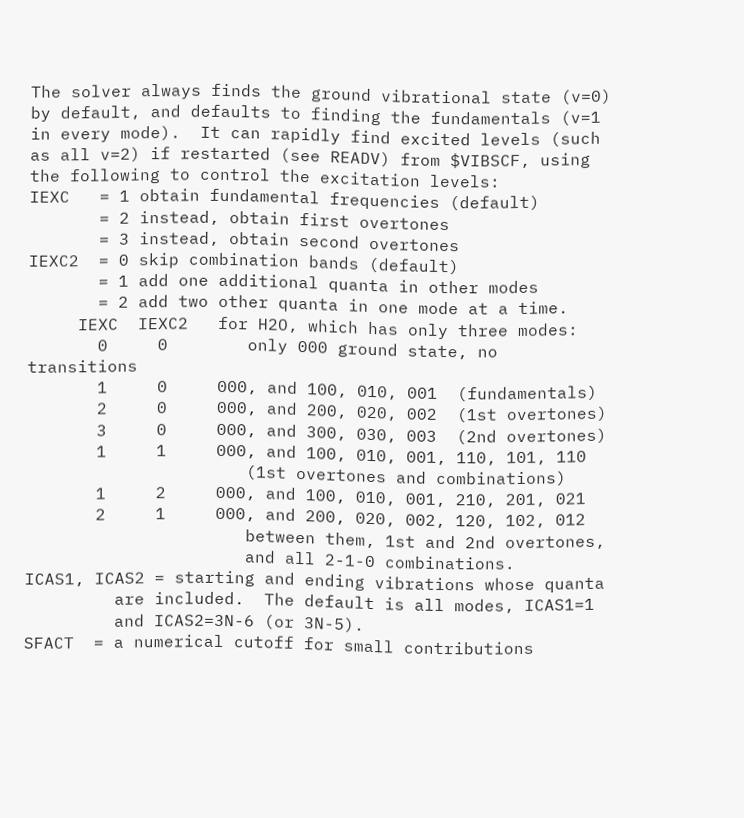The solver always finds the ground vibrational state (v=0)
by default, and defaults to finding the fundamentals (v=1
in every mode).  It can rapidly find excited levels (such
as all v=2) if restarted (see READV) from $VIBSCF, using
the following to control the excitation levels:
IEXC   = 1 obtain fundamental frequencies (default)
       = 2 instead, obtain first overtones
       = 3 instead, obtain second overtones
IEXC2  = 0 skip combination bands (default)
       = 1 add one additional quanta in other modes
       = 2 add two other quanta in one mode at a time.
     IEXC  IEXC2   for H2O, which has only three modes:
       0     0        only 000 ground state, no transitions
       1     0     000, and 100, 010, 001  (fundamentals)
       2     0     000, and 200, 020, 002  (1st overtones)
       3     0     000, and 300, 030, 003  (2nd overtones)
       1     1     000, and 100, 010, 001, 110, 101, 110
                      (1st overtones and combinations)
       1     2     000, and 100, 010, 001, 210, 201, 021
       2     1     000, and 200, 020, 002, 120, 102, 012
                      between them, 1st and 2nd overtones,
                      and all 2-1-0 combinations.
ICAS1, ICAS2 = starting and ending vibrations whose quanta
         are included.  The default is all modes, ICAS1=1
         and ICAS2=3N-6 (or 3N-5).
SFACT  = a numerical cutoff for small contributions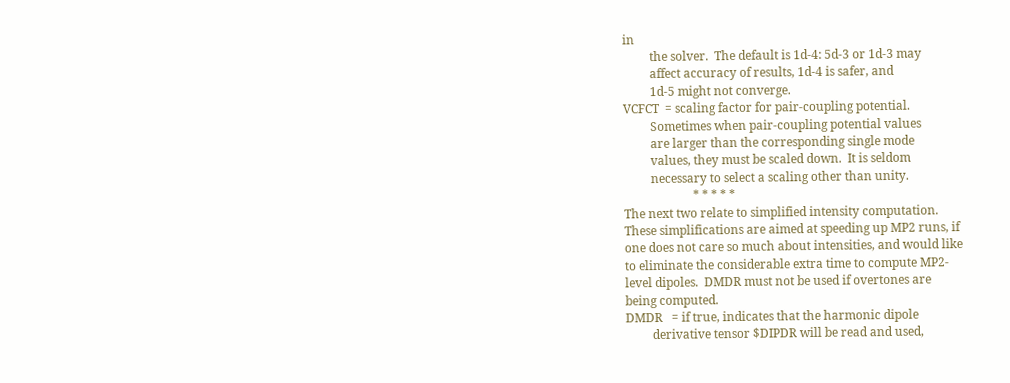in
         the solver.  The default is 1d-4: 5d-3 or 1d-3 may
         affect accuracy of results, 1d-4 is safer, and
         1d-5 might not converge.
VCFCT  = scaling factor for pair-coupling potential.
         Sometimes when pair-coupling potential values
         are larger than the corresponding single mode
         values, they must be scaled down.  It is seldom
         necessary to select a scaling other than unity.
                       * * * * *
The next two relate to simplified intensity computation.
These simplifications are aimed at speeding up MP2 runs, if
one does not care so much about intensities, and would like
to eliminate the considerable extra time to compute MP2-
level dipoles.  DMDR must not be used if overtones are
being computed.
DMDR   = if true, indicates that the harmonic dipole
         derivative tensor $DIPDR will be read and used,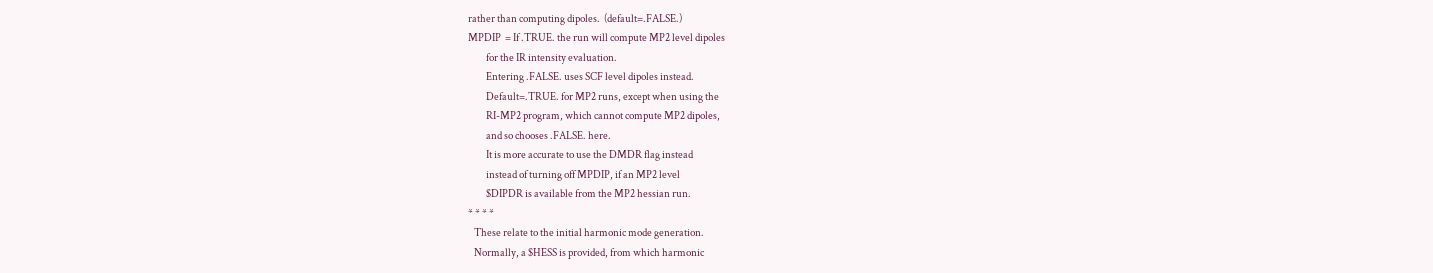rather than computing dipoles.  (default=.FALSE.)
MPDIP  = If .TRUE. the run will compute MP2 level dipoles
         for the IR intensity evaluation.
         Entering .FALSE. uses SCF level dipoles instead.
         Default=.TRUE. for MP2 runs, except when using the
         RI-MP2 program, which cannot compute MP2 dipoles,
         and so chooses .FALSE. here.
         It is more accurate to use the DMDR flag instead
         instead of turning off MPDIP, if an MP2 level
         $DIPDR is available from the MP2 hessian run.
* * * *
   These relate to the initial harmonic mode generation.
   Normally, a $HESS is provided, from which harmonic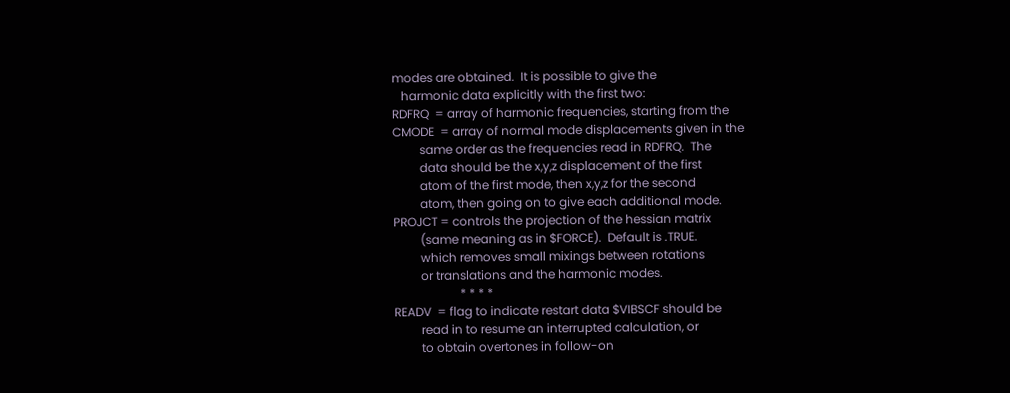modes are obtained.  It is possible to give the
   harmonic data explicitly with the first two:
RDFRQ  = array of harmonic frequencies, starting from the
CMODE  = array of normal mode displacements given in the
         same order as the frequencies read in RDFRQ.  The
         data should be the x,y,z displacement of the first
         atom of the first mode, then x,y,z for the second
         atom, then going on to give each additional mode.
PROJCT = controls the projection of the hessian matrix
         (same meaning as in $FORCE).  Default is .TRUE.
         which removes small mixings between rotations
         or translations and the harmonic modes.
                      * * * *
READV  = flag to indicate restart data $VIBSCF should be
         read in to resume an interrupted calculation, or
         to obtain overtones in follow-on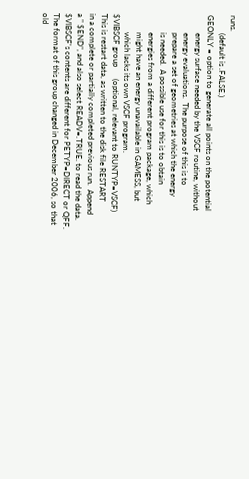runs.
         (default is .FALSE.)
GEONLY = option to generate all points on the potential
         energy surface needed by the VSCF routine, without
         energy evaluations.  The purpose of this is to
         prepare a set of geometries at which the energy
         is needed.  A possible use for this is to obtain
         energies from a different program package, which
         might have an energy unavailable in GAMESS, but
         which lacks its own VSCF program.
$VIBSCF group      (optional, relevant to RUNTYP=VSCF)
This is restart data, as written to the disk file RESTART
in a complete or partially completed previous run.  Append
a " $END", and also select READV=.TRUE. to read the data.
$VIBSCF's contents are different for PETYP=DIRECT or QFF.
The format of this group changed in December 2006, so that
old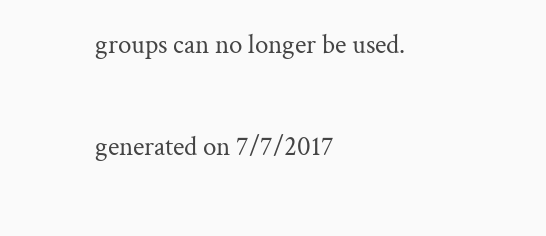groups can no longer be used.

generated on 7/7/2017